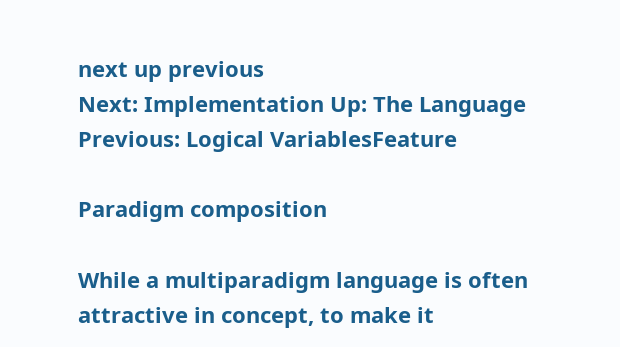next up previous
Next: Implementation Up: The Language Previous: Logical VariablesFeature

Paradigm composition

While a multiparadigm language is often attractive in concept, to make it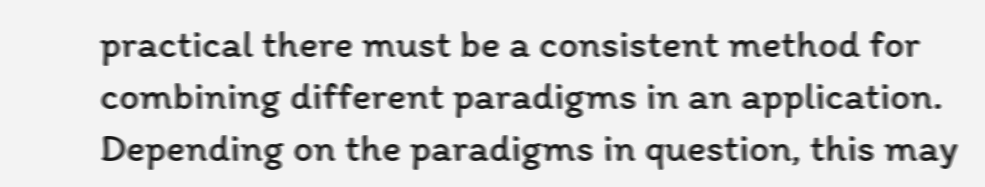practical there must be a consistent method for combining different paradigms in an application. Depending on the paradigms in question, this may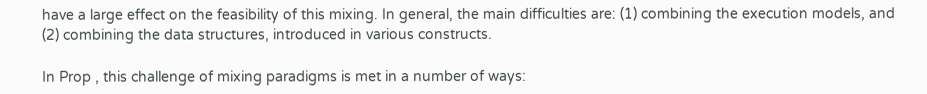have a large effect on the feasibility of this mixing. In general, the main difficulties are: (1) combining the execution models, and (2) combining the data structures, introduced in various constructs.

In Prop , this challenge of mixing paradigms is met in a number of ways: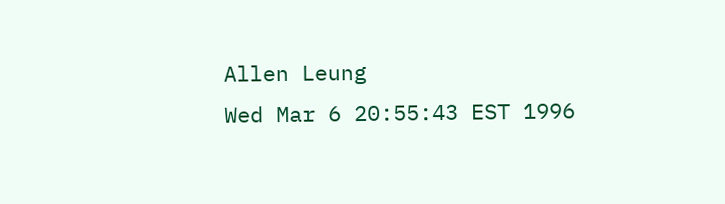Allen Leung
Wed Mar 6 20:55:43 EST 1996